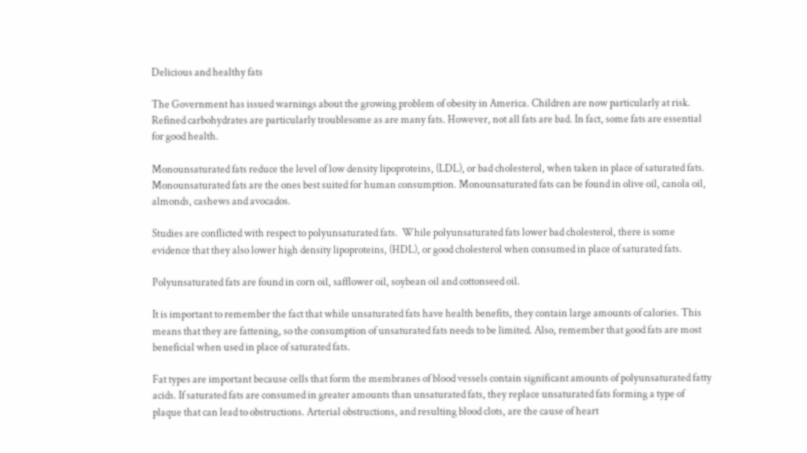Delicious and healthy fats

The Government has issued warnings about the growing problem of obesity in America. Children are now particularly at risk. Refined carbohydrates are particularly troublesome as are many fats. However, not all fats are bad. In fact, some fats are essential for good health.

Monounsaturated fats reduce the level of low density lipoproteins, (LDL), or bad cholesterol, when taken in place of saturated fats. Monounsaturated fats are the ones best suited for human consumption. Monounsaturated fats can be found in olive oil, canola oil, almonds, cashews and avocados.

Studies are conflicted with respect to polyunsaturated fats.  While polyunsaturated fats lower bad cholesterol, there is some evidence that they also lower high density lipoproteins, (HDL), or good cholesterol when consumed in place of saturated fats.

Polyunsaturated fats are found in corn oil, safflower oil, soybean oil and cottonseed oil.

It is important to remember the fact that while unsaturated fats have health benefits, they contain large amounts of calories. This means that they are fattening, so the consumption of unsaturated fats needs to be limited. Also, remember that good fats are most beneficial when used in place of saturated fats.

Fat types are important because cells that form the membranes of blood vessels contain significant amounts of polyunsaturated fatty acids. If saturated fats are consumed in greater amounts than unsaturated fats, they replace unsaturated fats forming a type of plaque that can lead to obstructions. Arterial obstructions, and resulting blood clots, are the cause of heart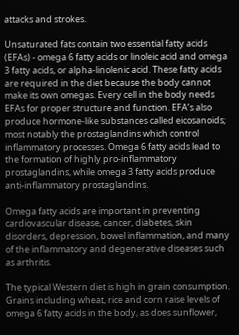attacks and strokes.

Unsaturated fats contain two essential fatty acids (EFAs) - omega 6 fatty acids or linoleic acid and omega 3 fatty acids, or alpha-linolenic acid. These fatty acids are required in the diet because the body cannot make its own omegas. Every cell in the body needs EFAs for proper structure and function. EFA’s also produce hormone-like substances called eicosanoids; most notably the prostaglandins which control inflammatory processes. Omega 6 fatty acids lead to the formation of highly pro-inflammatory prostaglandins, while omega 3 fatty acids produce anti-inflammatory prostaglandins.

Omega fatty acids are important in preventing cardiovascular disease, cancer, diabetes, skin disorders, depression, bowel inflammation, and many of the inflammatory and degenerative diseases such as arthritis.

The typical Western diet is high in grain consumption. Grains including wheat, rice and corn raise levels of omega 6 fatty acids in the body, as does sunflower,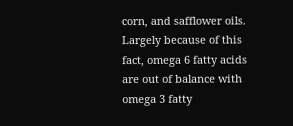corn, and safflower oils. Largely because of this fact, omega 6 fatty acids are out of balance with omega 3 fatty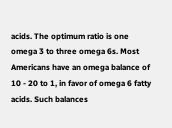acids. The optimum ratio is one omega 3 to three omega 6s. Most Americans have an omega balance of 10 - 20 to 1, in favor of omega 6 fatty acids. Such balances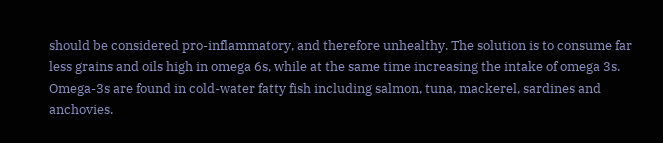should be considered pro-inflammatory, and therefore unhealthy. The solution is to consume far less grains and oils high in omega 6s, while at the same time increasing the intake of omega 3s. Omega-3s are found in cold-water fatty fish including salmon, tuna, mackerel, sardines and anchovies.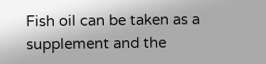Fish oil can be taken as a supplement and the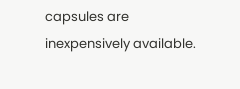capsules are inexpensively available.